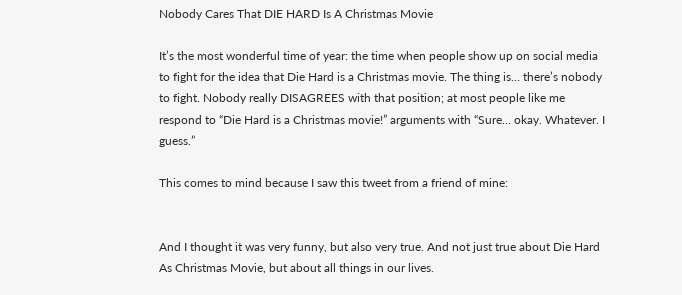Nobody Cares That DIE HARD Is A Christmas Movie

It’s the most wonderful time of year: the time when people show up on social media to fight for the idea that Die Hard is a Christmas movie. The thing is… there’s nobody to fight. Nobody really DISAGREES with that position; at most people like me respond to “Die Hard is a Christmas movie!” arguments with “Sure… okay. Whatever. I guess.”

This comes to mind because I saw this tweet from a friend of mine:


And I thought it was very funny, but also very true. And not just true about Die Hard As Christmas Movie, but about all things in our lives.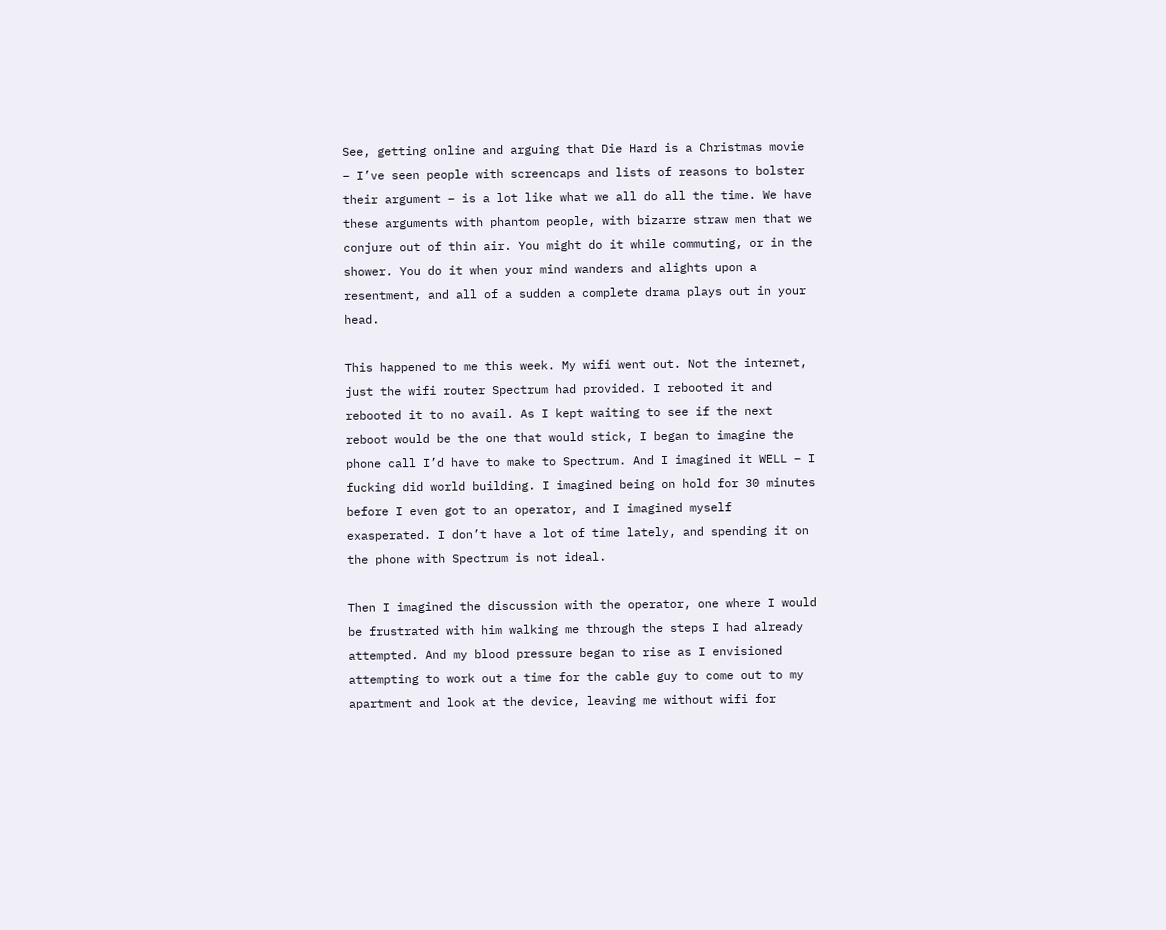See, getting online and arguing that Die Hard is a Christmas movie – I’ve seen people with screencaps and lists of reasons to bolster their argument – is a lot like what we all do all the time. We have these arguments with phantom people, with bizarre straw men that we conjure out of thin air. You might do it while commuting, or in the shower. You do it when your mind wanders and alights upon a resentment, and all of a sudden a complete drama plays out in your head.

This happened to me this week. My wifi went out. Not the internet, just the wifi router Spectrum had provided. I rebooted it and rebooted it to no avail. As I kept waiting to see if the next reboot would be the one that would stick, I began to imagine the phone call I’d have to make to Spectrum. And I imagined it WELL – I fucking did world building. I imagined being on hold for 30 minutes before I even got to an operator, and I imagined myself exasperated. I don’t have a lot of time lately, and spending it on the phone with Spectrum is not ideal.

Then I imagined the discussion with the operator, one where I would be frustrated with him walking me through the steps I had already attempted. And my blood pressure began to rise as I envisioned attempting to work out a time for the cable guy to come out to my apartment and look at the device, leaving me without wifi for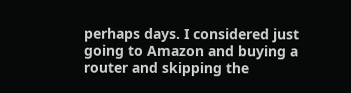perhaps days. I considered just going to Amazon and buying a router and skipping the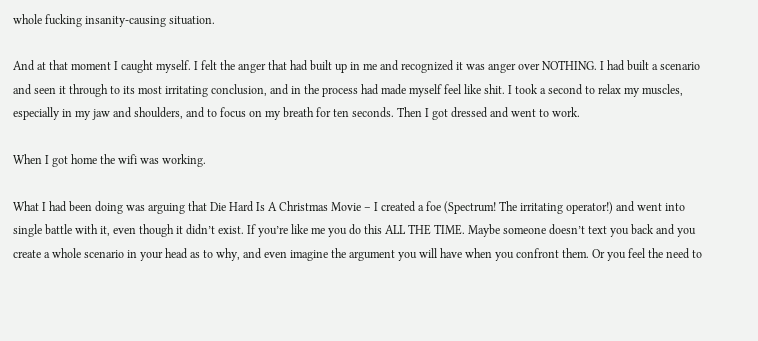whole fucking insanity-causing situation.

And at that moment I caught myself. I felt the anger that had built up in me and recognized it was anger over NOTHING. I had built a scenario and seen it through to its most irritating conclusion, and in the process had made myself feel like shit. I took a second to relax my muscles, especially in my jaw and shoulders, and to focus on my breath for ten seconds. Then I got dressed and went to work.

When I got home the wifi was working.

What I had been doing was arguing that Die Hard Is A Christmas Movie – I created a foe (Spectrum! The irritating operator!) and went into single battle with it, even though it didn’t exist. If you’re like me you do this ALL THE TIME. Maybe someone doesn’t text you back and you create a whole scenario in your head as to why, and even imagine the argument you will have when you confront them. Or you feel the need to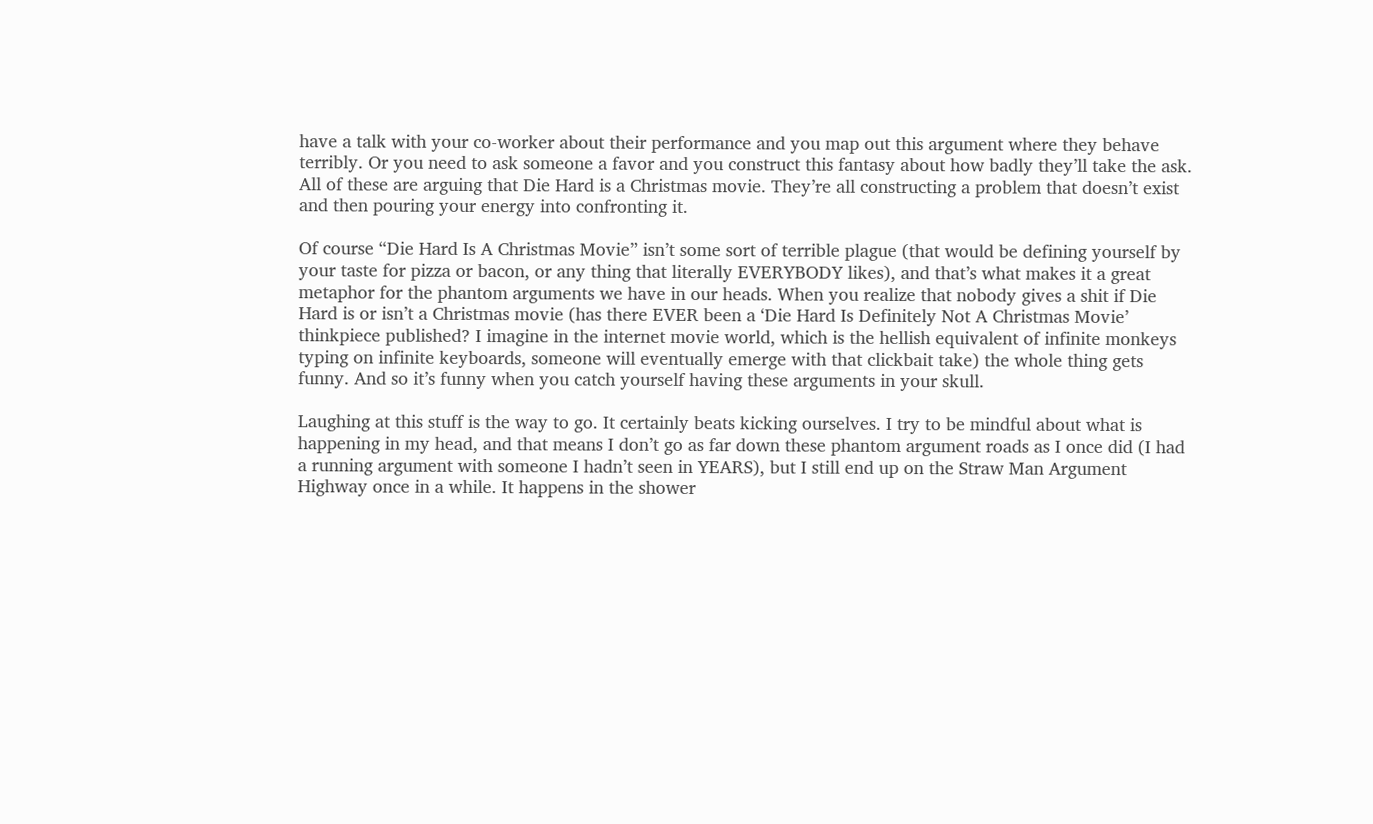have a talk with your co-worker about their performance and you map out this argument where they behave terribly. Or you need to ask someone a favor and you construct this fantasy about how badly they’ll take the ask. All of these are arguing that Die Hard is a Christmas movie. They’re all constructing a problem that doesn’t exist and then pouring your energy into confronting it.

Of course “Die Hard Is A Christmas Movie” isn’t some sort of terrible plague (that would be defining yourself by your taste for pizza or bacon, or any thing that literally EVERYBODY likes), and that’s what makes it a great metaphor for the phantom arguments we have in our heads. When you realize that nobody gives a shit if Die Hard is or isn’t a Christmas movie (has there EVER been a ‘Die Hard Is Definitely Not A Christmas Movie’ thinkpiece published? I imagine in the internet movie world, which is the hellish equivalent of infinite monkeys typing on infinite keyboards, someone will eventually emerge with that clickbait take) the whole thing gets funny. And so it’s funny when you catch yourself having these arguments in your skull.

Laughing at this stuff is the way to go. It certainly beats kicking ourselves. I try to be mindful about what is happening in my head, and that means I don’t go as far down these phantom argument roads as I once did (I had a running argument with someone I hadn’t seen in YEARS), but I still end up on the Straw Man Argument Highway once in a while. It happens in the shower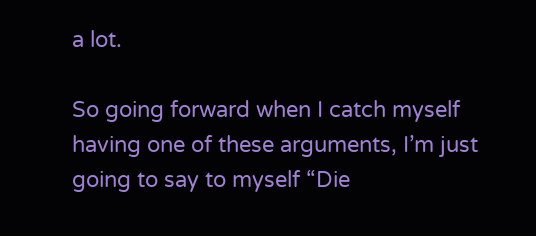a lot.

So going forward when I catch myself having one of these arguments, I’m just going to say to myself “Die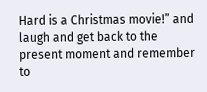Hard is a Christmas movie!” and laugh and get back to the present moment and remember to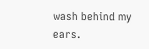wash behind my ears.